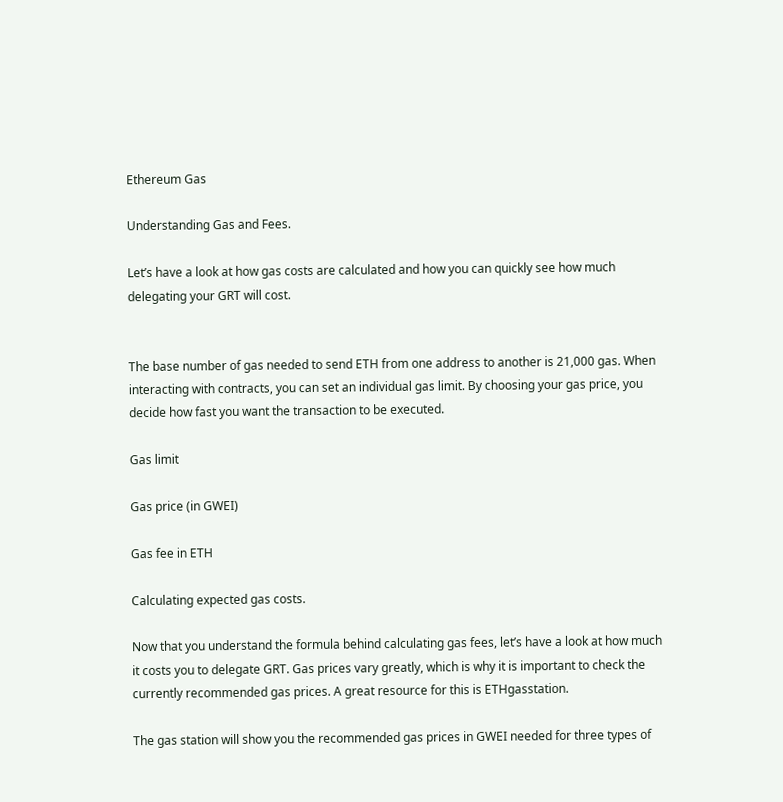Ethereum Gas

Understanding Gas and Fees.

Let’s have a look at how gas costs are calculated and how you can quickly see how much delegating your GRT will cost.


The base number of gas needed to send ETH from one address to another is 21,000 gas. When interacting with contracts, you can set an individual gas limit. By choosing your gas price, you decide how fast you want the transaction to be executed.

Gas limit

Gas price (in GWEI)

Gas fee in ETH

Calculating expected gas costs.

Now that you understand the formula behind calculating gas fees, let’s have a look at how much it costs you to delegate GRT. Gas prices vary greatly, which is why it is important to check the currently recommended gas prices. A great resource for this is ETHgasstation.

The gas station will show you the recommended gas prices in GWEI needed for three types of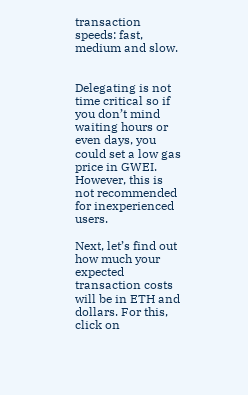transaction speeds: fast, medium and slow.


Delegating is not time critical so if you don’t mind waiting hours or even days, you could set a low gas price in GWEI. However, this is not recommended for inexperienced users.

Next, let’s find out how much your expected transaction costs will be in ETH and dollars. For this, click on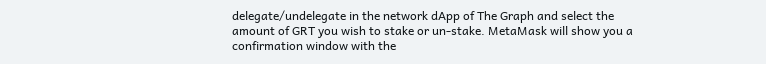delegate/undelegate in the network dApp of The Graph and select the amount of GRT you wish to stake or un-stake. MetaMask will show you a confirmation window with the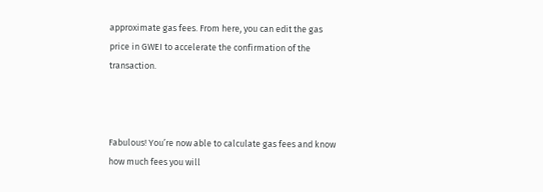approximate gas fees. From here, you can edit the gas price in GWEI to accelerate the confirmation of the transaction.



Fabulous! You’re now able to calculate gas fees and know how much fees you will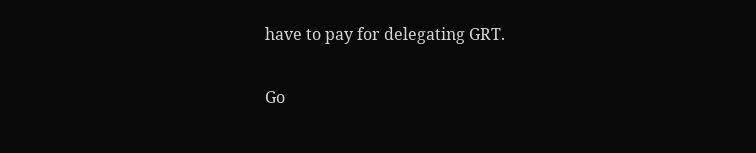have to pay for delegating GRT.

Go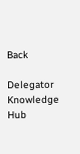Back

Delegator Knowledge Hub